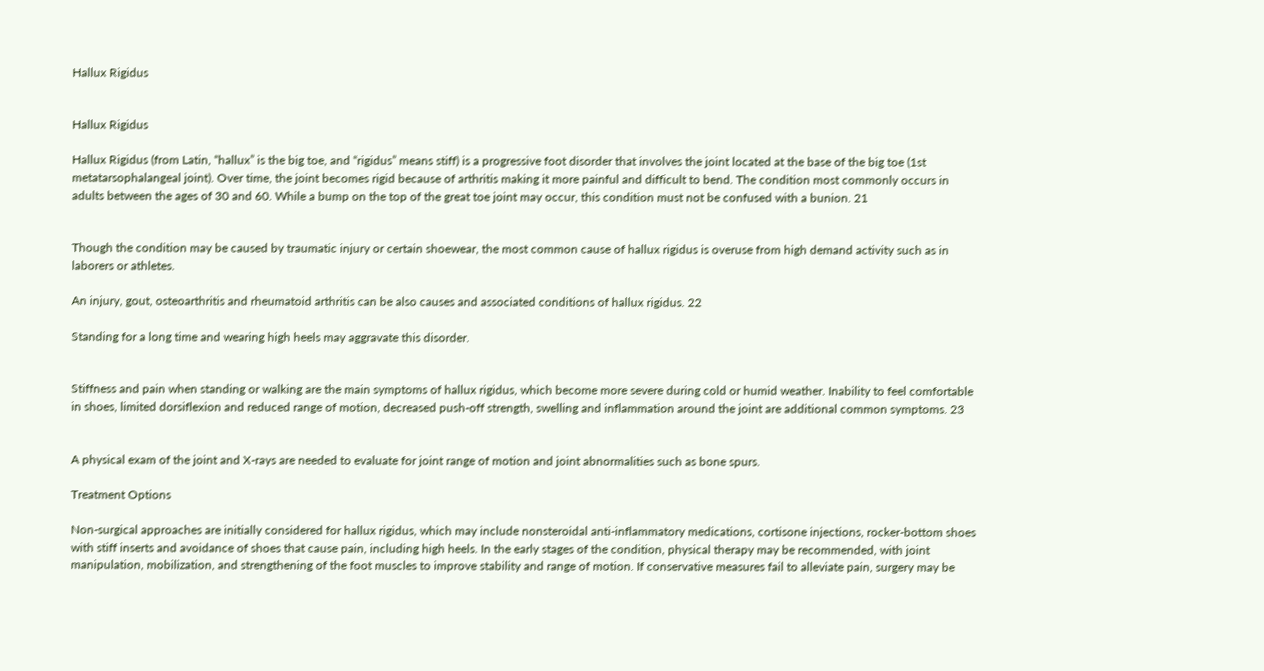Hallux Rigidus


Hallux Rigidus

Hallux Rigidus (from Latin, “hallux” is the big toe, and “rigidus” means stiff) is a progressive foot disorder that involves the joint located at the base of the big toe (1st metatarsophalangeal joint). Over time, the joint becomes rigid because of arthritis making it more painful and difficult to bend. The condition most commonly occurs in adults between the ages of 30 and 60. While a bump on the top of the great toe joint may occur, this condition must not be confused with a bunion. 21


Though the condition may be caused by traumatic injury or certain shoewear, the most common cause of hallux rigidus is overuse from high demand activity such as in laborers or athletes.

An injury, gout, osteoarthritis and rheumatoid arthritis can be also causes and associated conditions of hallux rigidus. 22

Standing for a long time and wearing high heels may aggravate this disorder.


Stiffness and pain when standing or walking are the main symptoms of hallux rigidus, which become more severe during cold or humid weather. Inability to feel comfortable in shoes, limited dorsiflexion and reduced range of motion, decreased push-off strength, swelling and inflammation around the joint are additional common symptoms. 23


A physical exam of the joint and X-rays are needed to evaluate for joint range of motion and joint abnormalities such as bone spurs.

Treatment Options

Non-surgical approaches are initially considered for hallux rigidus, which may include nonsteroidal anti-inflammatory medications, cortisone injections, rocker-bottom shoes with stiff inserts and avoidance of shoes that cause pain, including high heels. In the early stages of the condition, physical therapy may be recommended, with joint manipulation, mobilization, and strengthening of the foot muscles to improve stability and range of motion. If conservative measures fail to alleviate pain, surgery may be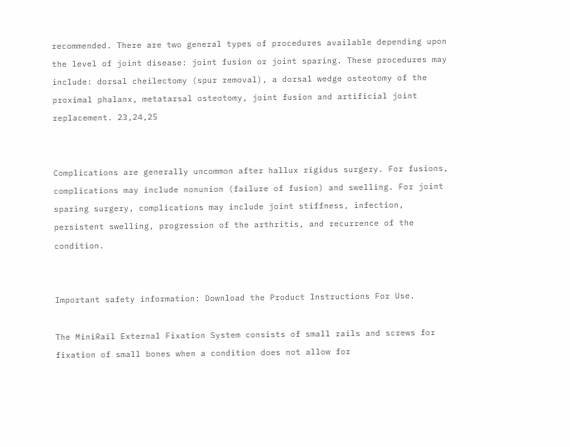recommended. There are two general types of procedures available depending upon the level of joint disease: joint fusion or joint sparing. These procedures may include: dorsal cheilectomy (spur removal), a dorsal wedge osteotomy of the proximal phalanx, metatarsal osteotomy, joint fusion and artificial joint replacement. 23,24,25


Complications are generally uncommon after hallux rigidus surgery. For fusions, complications may include nonunion (failure of fusion) and swelling. For joint sparing surgery, complications may include joint stiffness, infection, persistent swelling, progression of the arthritis, and recurrence of the condition.


Important safety information: Download the Product Instructions For Use.

The MiniRail External Fixation System consists of small rails and screws for fixation of small bones when a condition does not allow for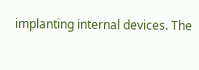implanting internal devices. The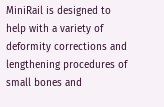MiniRail is designed to help with a variety of deformity corrections and lengthening procedures of small bones and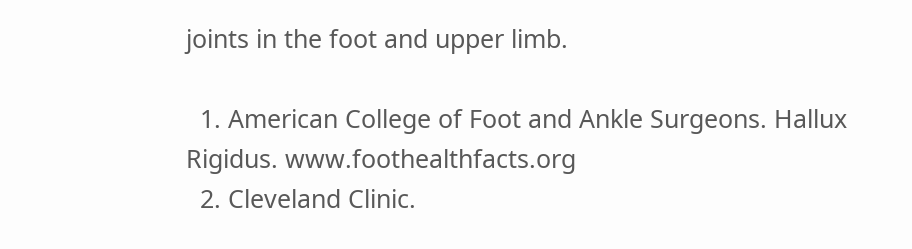joints in the foot and upper limb.

  1. American College of Foot and Ankle Surgeons. Hallux Rigidus. www.foothealthfacts.org
  2. Cleveland Clinic.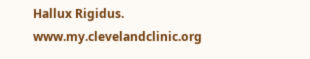Hallux Rigidus. www.my.clevelandclinic.org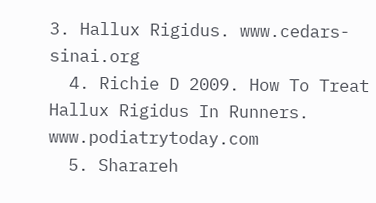3. Hallux Rigidus. www.cedars-sinai.org
  4. Richie D 2009. How To Treat Hallux Rigidus In Runners. www.podiatrytoday.com
  5. Sharareh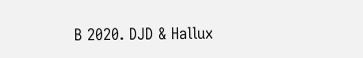B 2020. DJD & Hallux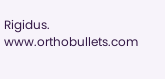Rigidus. www.orthobullets.com